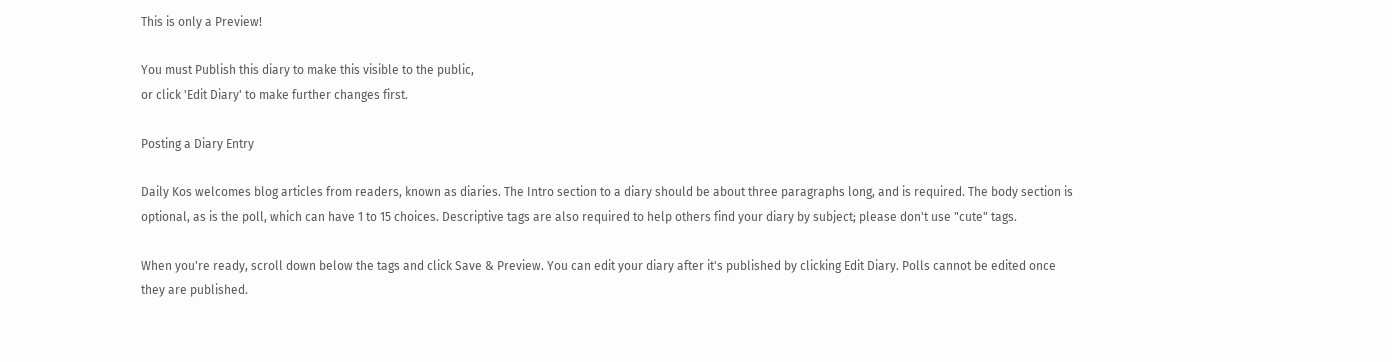This is only a Preview!

You must Publish this diary to make this visible to the public,
or click 'Edit Diary' to make further changes first.

Posting a Diary Entry

Daily Kos welcomes blog articles from readers, known as diaries. The Intro section to a diary should be about three paragraphs long, and is required. The body section is optional, as is the poll, which can have 1 to 15 choices. Descriptive tags are also required to help others find your diary by subject; please don't use "cute" tags.

When you're ready, scroll down below the tags and click Save & Preview. You can edit your diary after it's published by clicking Edit Diary. Polls cannot be edited once they are published.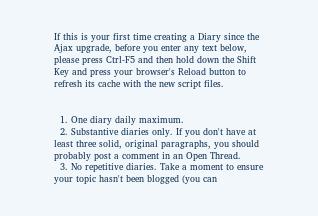If this is your first time creating a Diary since the Ajax upgrade, before you enter any text below, please press Ctrl-F5 and then hold down the Shift Key and press your browser's Reload button to refresh its cache with the new script files.


  1. One diary daily maximum.
  2. Substantive diaries only. If you don't have at least three solid, original paragraphs, you should probably post a comment in an Open Thread.
  3. No repetitive diaries. Take a moment to ensure your topic hasn't been blogged (you can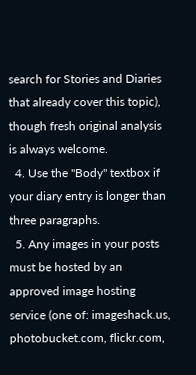search for Stories and Diaries that already cover this topic), though fresh original analysis is always welcome.
  4. Use the "Body" textbox if your diary entry is longer than three paragraphs.
  5. Any images in your posts must be hosted by an approved image hosting service (one of: imageshack.us, photobucket.com, flickr.com,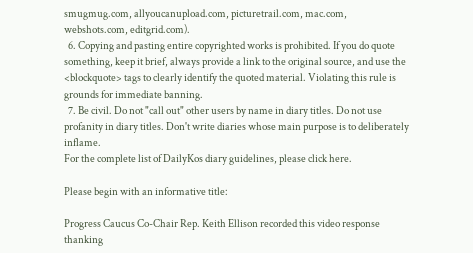smugmug.com, allyoucanupload.com, picturetrail.com, mac.com, webshots.com, editgrid.com).
  6. Copying and pasting entire copyrighted works is prohibited. If you do quote something, keep it brief, always provide a link to the original source, and use the <blockquote> tags to clearly identify the quoted material. Violating this rule is grounds for immediate banning.
  7. Be civil. Do not "call out" other users by name in diary titles. Do not use profanity in diary titles. Don't write diaries whose main purpose is to deliberately inflame.
For the complete list of DailyKos diary guidelines, please click here.

Please begin with an informative title:

Progress Caucus Co-Chair Rep. Keith Ellison recorded this video response thanking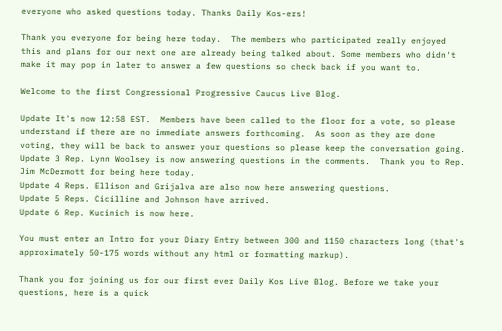everyone who asked questions today. Thanks Daily Kos-ers!

Thank you everyone for being here today.  The members who participated really enjoyed this and plans for our next one are already being talked about. Some members who didn't make it may pop in later to answer a few questions so check back if you want to.

Welcome to the first Congressional Progressive Caucus Live Blog.

Update It's now 12:58 EST.  Members have been called to the floor for a vote, so please understand if there are no immediate answers forthcoming.  As soon as they are done voting, they will be back to answer your questions so please keep the conversation going.
Update 3 Rep. Lynn Woolsey is now answering questions in the comments.  Thank you to Rep. Jim McDermott for being here today.
Update 4 Reps. Ellison and Grijalva are also now here answering questions.
Update 5 Reps. Cicilline and Johnson have arrived.
Update 6 Rep. Kucinich is now here.

You must enter an Intro for your Diary Entry between 300 and 1150 characters long (that's approximately 50-175 words without any html or formatting markup).

Thank you for joining us for our first ever Daily Kos Live Blog. Before we take your questions, here is a quick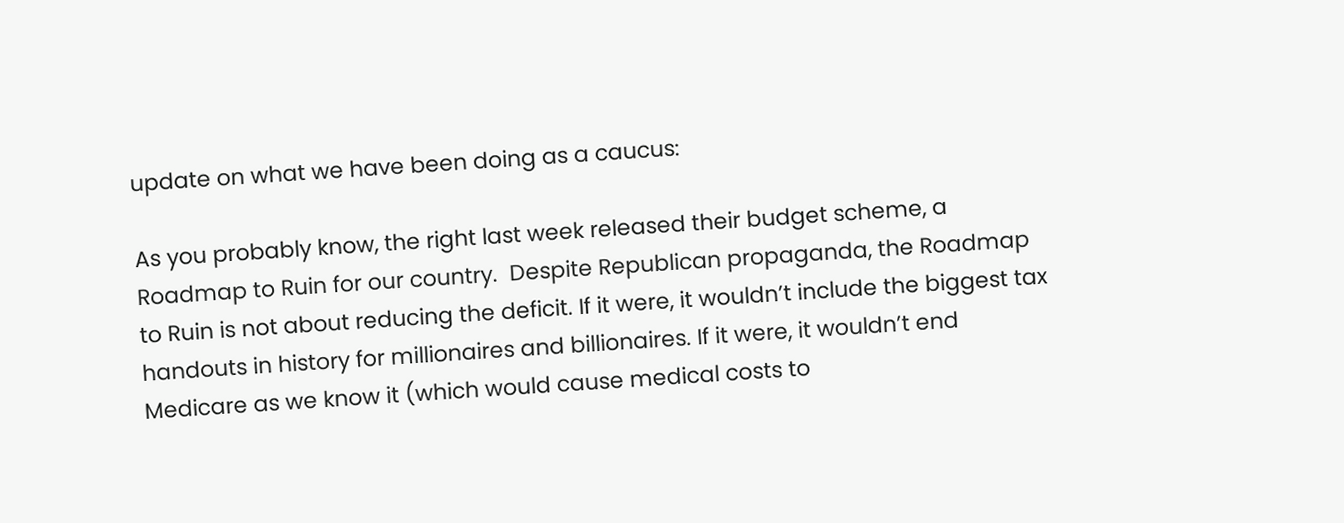update on what we have been doing as a caucus:

As you probably know, the right last week released their budget scheme, a Roadmap to Ruin for our country.  Despite Republican propaganda, the Roadmap to Ruin is not about reducing the deficit. If it were, it wouldn’t include the biggest tax handouts in history for millionaires and billionaires. If it were, it wouldn’t end Medicare as we know it (which would cause medical costs to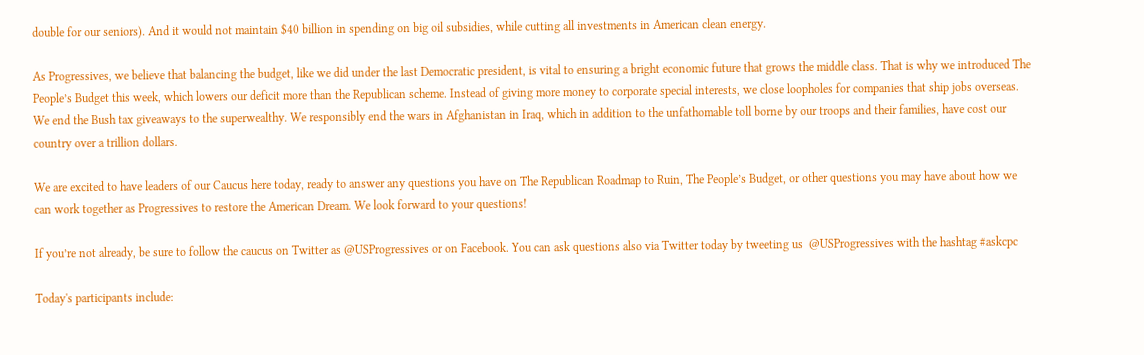double for our seniors). And it would not maintain $40 billion in spending on big oil subsidies, while cutting all investments in American clean energy.

As Progressives, we believe that balancing the budget, like we did under the last Democratic president, is vital to ensuring a bright economic future that grows the middle class. That is why we introduced The People’s Budget this week, which lowers our deficit more than the Republican scheme. Instead of giving more money to corporate special interests, we close loopholes for companies that ship jobs overseas. We end the Bush tax giveaways to the superwealthy. We responsibly end the wars in Afghanistan in Iraq, which in addition to the unfathomable toll borne by our troops and their families, have cost our country over a trillion dollars.

We are excited to have leaders of our Caucus here today, ready to answer any questions you have on The Republican Roadmap to Ruin, The People’s Budget, or other questions you may have about how we can work together as Progressives to restore the American Dream. We look forward to your questions!

If you’re not already, be sure to follow the caucus on Twitter as @USProgressives or on Facebook. You can ask questions also via Twitter today by tweeting us  @USProgressives with the hashtag #askcpc

Today's participants include: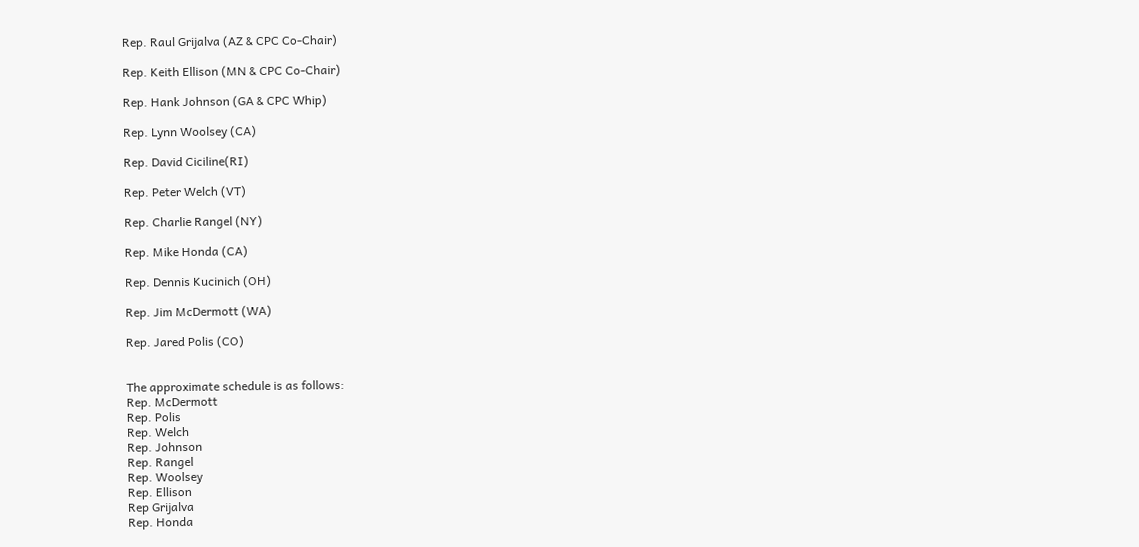Rep. Raul Grijalva (AZ & CPC Co-Chair)

Rep. Keith Ellison (MN & CPC Co-Chair)

Rep. Hank Johnson (GA & CPC Whip)

Rep. Lynn Woolsey (CA)

Rep. David Ciciline(RI)

Rep. Peter Welch (VT)

Rep. Charlie Rangel (NY)

Rep. Mike Honda (CA)

Rep. Dennis Kucinich (OH)

Rep. Jim McDermott (WA)

Rep. Jared Polis (CO)


The approximate schedule is as follows:
Rep. McDermott
Rep. Polis
Rep. Welch
Rep. Johnson
Rep. Rangel
Rep. Woolsey
Rep. Ellison
Rep Grijalva
Rep. Honda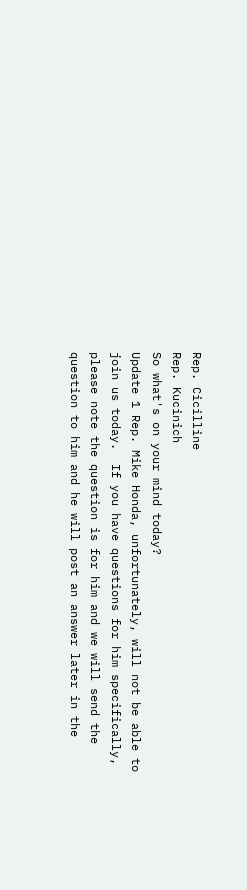Rep. Cicilline
Rep. Kucinich
So what's on your mind today?
Update 1 Rep. Mike Honda, unfortunately, will not be able to join us today.  If you have questions for him specifically, please note the question is for him and we will send the question to him and he will post an answer later in the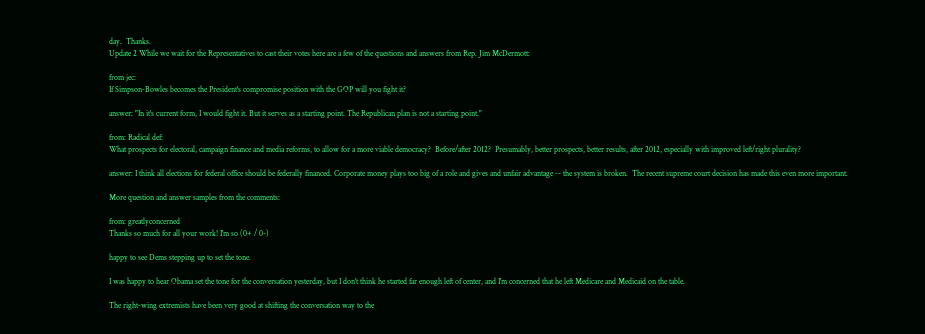day.  Thanks.
Update 2 While we wait for the Representatives to cast their votes here are a few of the questions and answers from Rep. Jim McDermott:

from jec:
If Simpson-Bowles becomes the President's compromise position with the GOP will you fight it?

answer: "In it's current form, I would fight it. But it serves as a starting point. The Republican plan is not a starting point."

from: Radical def:
What prospects for electoral, campaign finance and media reforms, to allow for a more viable democracy?  Before/after 2012?  Presumably, better prospects, better results, after 2012, especially with improved left/right plurality?

answer: I think all elections for federal office should be federally financed. Corporate money plays too big of a role and gives and unfair advantage -- the system is broken.  The recent supreme court decision has made this even more important.

More question and answer samples from the comments:

from: greatlyconcerned
Thanks so much for all your work! I'm so (0+ / 0-)

happy to see Dems stepping up to set the tone.

I was happy to hear Obama set the tone for the conversation yesterday, but I don't think he started far enough left of center, and I'm concerned that he left Medicare and Medicaid on the table.

The right-wing extremists have been very good at shifting the conversation way to the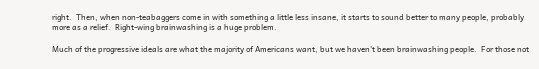right.  Then, when non-teabaggers come in with something a little less insane, it starts to sound better to many people, probably more as a relief.  Right-wing brainwashing is a huge problem.

Much of the progressive ideals are what the majority of Americans want, but we haven't been brainwashing people.  For those not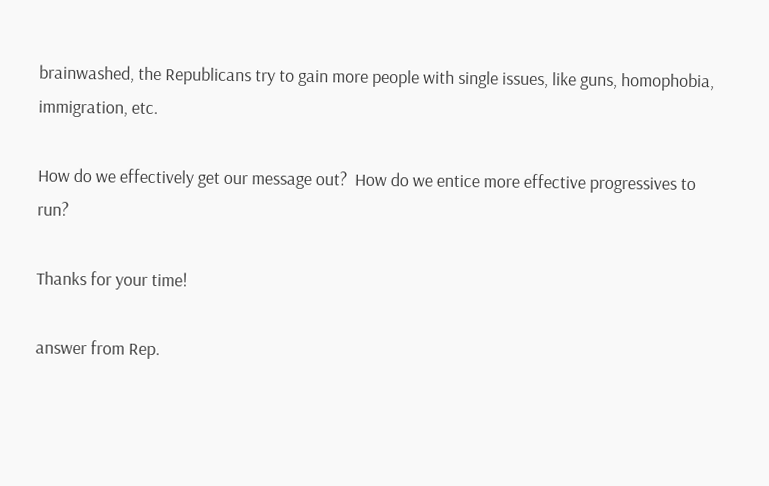brainwashed, the Republicans try to gain more people with single issues, like guns, homophobia, immigration, etc.

How do we effectively get our message out?  How do we entice more effective progressives to run?

Thanks for your time!

answer from Rep.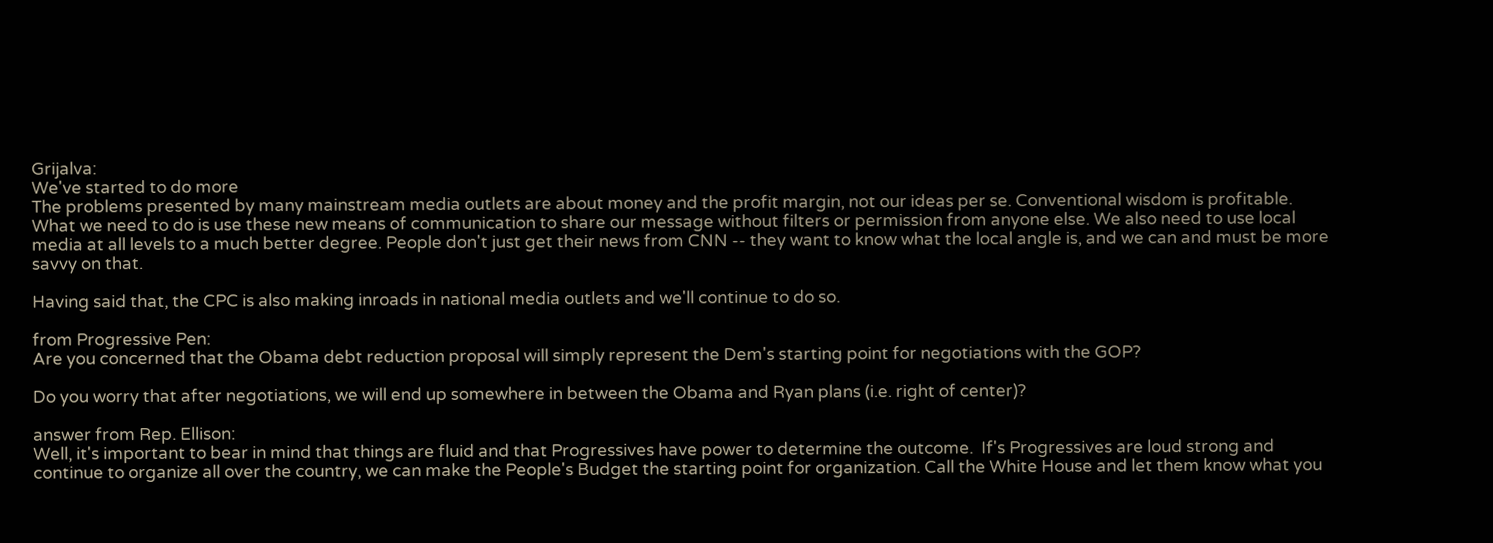Grijalva:
We've started to do more
The problems presented by many mainstream media outlets are about money and the profit margin, not our ideas per se. Conventional wisdom is profitable. What we need to do is use these new means of communication to share our message without filters or permission from anyone else. We also need to use local media at all levels to a much better degree. People don't just get their news from CNN -- they want to know what the local angle is, and we can and must be more savvy on that.

Having said that, the CPC is also making inroads in national media outlets and we'll continue to do so.

from Progressive Pen:
Are you concerned that the Obama debt reduction proposal will simply represent the Dem's starting point for negotiations with the GOP?

Do you worry that after negotiations, we will end up somewhere in between the Obama and Ryan plans (i.e. right of center)?

answer from Rep. Ellison:
Well, it's important to bear in mind that things are fluid and that Progressives have power to determine the outcome.  If's Progressives are loud strong and continue to organize all over the country, we can make the People's Budget the starting point for organization. Call the White House and let them know what you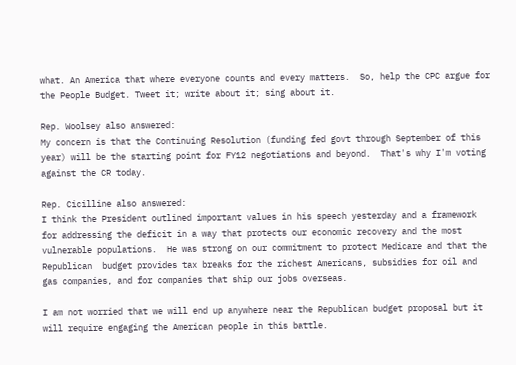what. An America that where everyone counts and every matters.  So, help the CPC argue for the People Budget. Tweet it; write about it; sing about it.

Rep. Woolsey also answered:
My concern is that the Continuing Resolution (funding fed govt through September of this year) will be the starting point for FY12 negotiations and beyond.  That's why I'm voting against the CR today.

Rep. Cicilline also answered:
I think the President outlined important values in his speech yesterday and a framework for addressing the deficit in a way that protects our economic recovery and the most vulnerable populations.  He was strong on our commitment to protect Medicare and that the Republican  budget provides tax breaks for the richest Americans, subsidies for oil and gas companies, and for companies that ship our jobs overseas.

I am not worried that we will end up anywhere near the Republican budget proposal but it will require engaging the American people in this battle.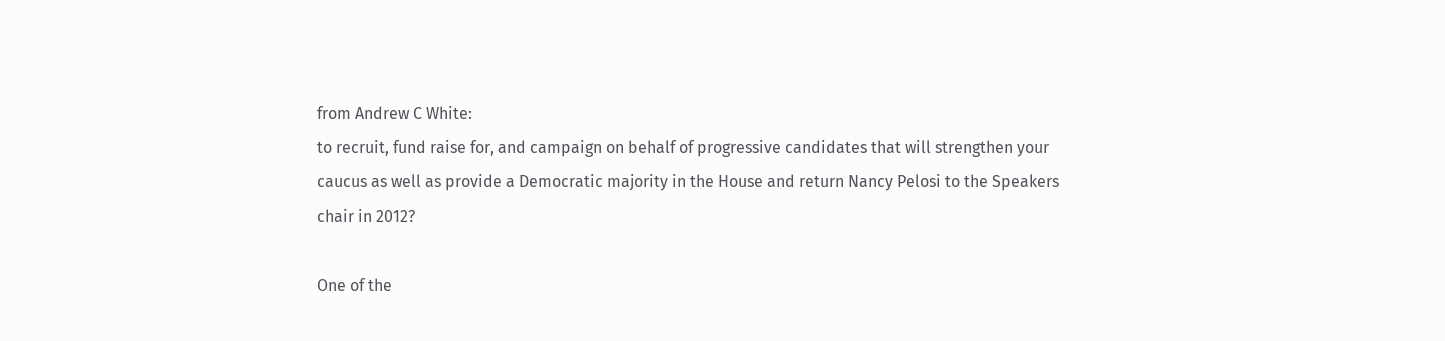from Andrew C White:
to recruit, fund raise for, and campaign on behalf of progressive candidates that will strengthen your caucus as well as provide a Democratic majority in the House and return Nancy Pelosi to the Speakers chair in 2012?

One of the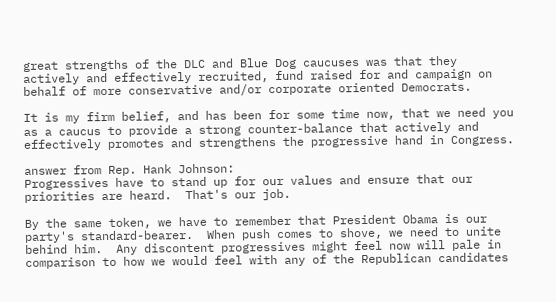great strengths of the DLC and Blue Dog caucuses was that they actively and effectively recruited, fund raised for and campaign on behalf of more conservative and/or corporate oriented Democrats.

It is my firm belief, and has been for some time now, that we need you as a caucus to provide a strong counter-balance that actively and effectively promotes and strengthens the progressive hand in Congress.

answer from Rep. Hank Johnson:
Progressives have to stand up for our values and ensure that our priorities are heard.  That's our job.

By the same token, we have to remember that President Obama is our party's standard-bearer.  When push comes to shove, we need to unite behind him.  Any discontent progressives might feel now will pale in comparison to how we would feel with any of the Republican candidates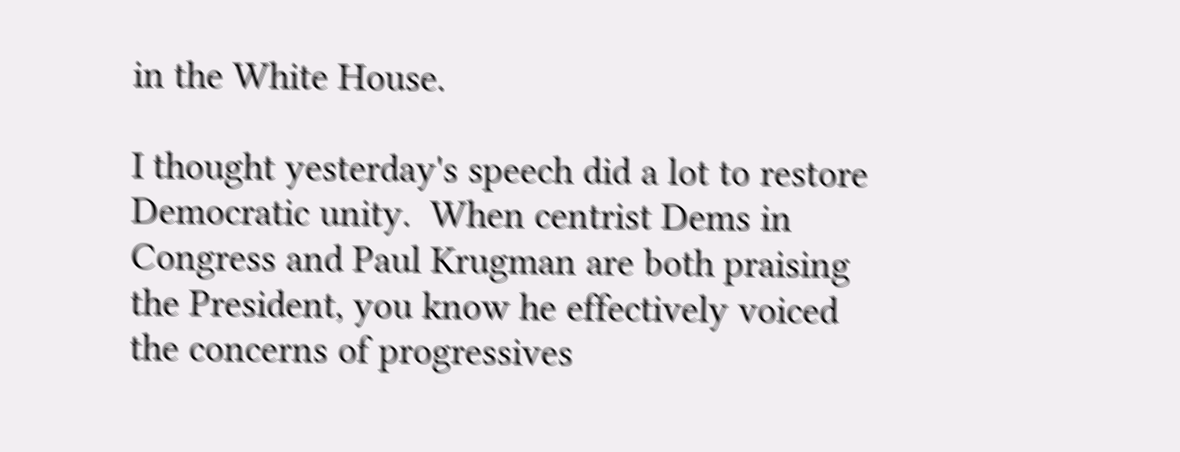in the White House.

I thought yesterday's speech did a lot to restore Democratic unity.  When centrist Dems in Congress and Paul Krugman are both praising the President, you know he effectively voiced the concerns of progressives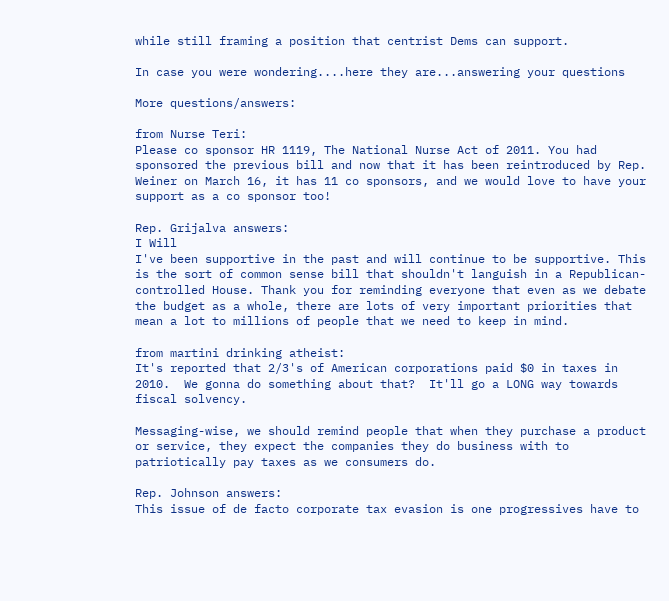while still framing a position that centrist Dems can support.

In case you were wondering....here they are...answering your questions

More questions/answers:

from Nurse Teri:
Please co sponsor HR 1119, The National Nurse Act of 2011. You had sponsored the previous bill and now that it has been reintroduced by Rep. Weiner on March 16, it has 11 co sponsors, and we would love to have your support as a co sponsor too!

Rep. Grijalva answers:
I Will
I've been supportive in the past and will continue to be supportive. This is the sort of common sense bill that shouldn't languish in a Republican-controlled House. Thank you for reminding everyone that even as we debate the budget as a whole, there are lots of very important priorities that mean a lot to millions of people that we need to keep in mind.

from martini drinking atheist:
It's reported that 2/3's of American corporations paid $0 in taxes in 2010.  We gonna do something about that?  It'll go a LONG way towards fiscal solvency.

Messaging-wise, we should remind people that when they purchase a product or service, they expect the companies they do business with to patriotically pay taxes as we consumers do.

Rep. Johnson answers:
This issue of de facto corporate tax evasion is one progressives have to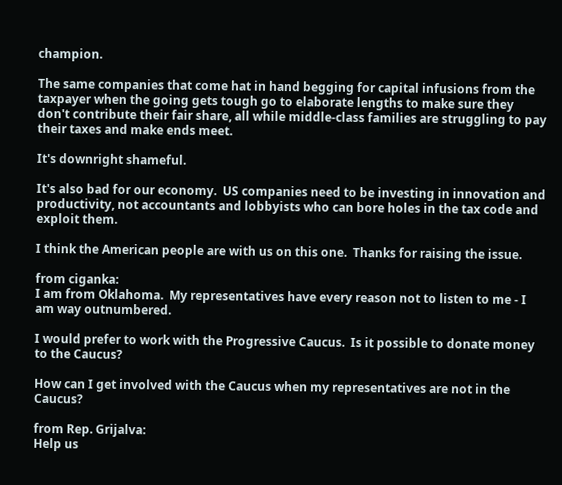champion.

The same companies that come hat in hand begging for capital infusions from the taxpayer when the going gets tough go to elaborate lengths to make sure they don't contribute their fair share, all while middle-class families are struggling to pay their taxes and make ends meet.

It's downright shameful.

It's also bad for our economy.  US companies need to be investing in innovation and productivity, not accountants and lobbyists who can bore holes in the tax code and exploit them.

I think the American people are with us on this one.  Thanks for raising the issue.

from ciganka:
I am from Oklahoma.  My representatives have every reason not to listen to me - I am way outnumbered.

I would prefer to work with the Progressive Caucus.  Is it possible to donate money to the Caucus?

How can I get involved with the Caucus when my representatives are not in the Caucus?

from Rep. Grijalva:
Help us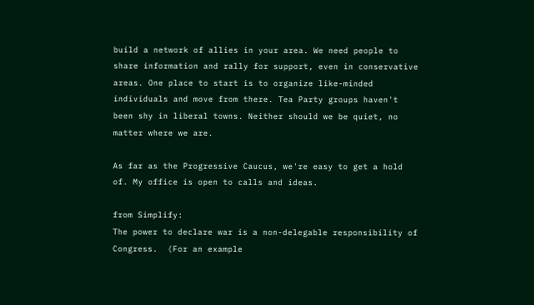build a network of allies in your area. We need people to share information and rally for support, even in conservative areas. One place to start is to organize like-minded individuals and move from there. Tea Party groups haven't been shy in liberal towns. Neither should we be quiet, no matter where we are.

As far as the Progressive Caucus, we're easy to get a hold of. My office is open to calls and ideas.

from Simplify:
The power to declare war is a non-delegable responsibility of Congress.  (For an example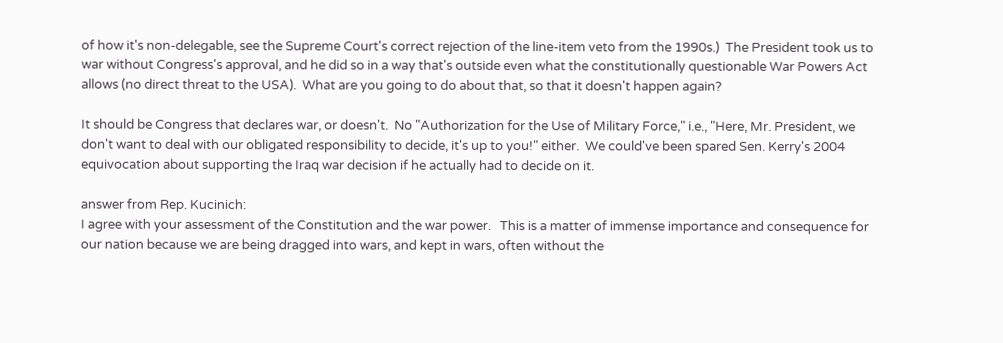of how it's non-delegable, see the Supreme Court's correct rejection of the line-item veto from the 1990s.)  The President took us to war without Congress's approval, and he did so in a way that's outside even what the constitutionally questionable War Powers Act allows (no direct threat to the USA).  What are you going to do about that, so that it doesn't happen again?

It should be Congress that declares war, or doesn't.  No "Authorization for the Use of Military Force," i.e., "Here, Mr. President, we don't want to deal with our obligated responsibility to decide, it's up to you!" either.  We could've been spared Sen. Kerry's 2004 equivocation about supporting the Iraq war decision if he actually had to decide on it.

answer from Rep. Kucinich:
I agree with your assessment of the Constitution and the war power.   This is a matter of immense importance and consequence for our nation because we are being dragged into wars, and kept in wars, often without the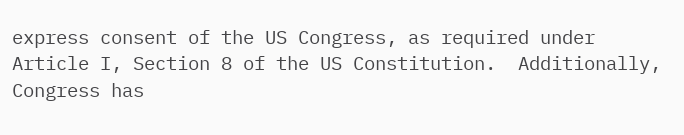express consent of the US Congress, as required under Article I, Section 8 of the US Constitution.  Additionally, Congress has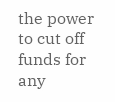the power to cut off funds for any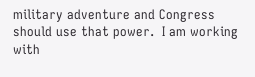military adventure and Congress should use that power.  I am working with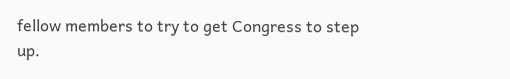fellow members to try to get Congress to step up.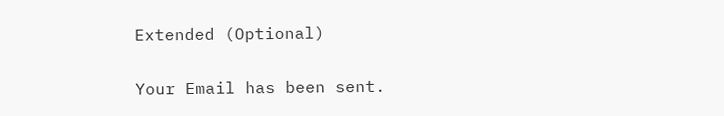Extended (Optional)

Your Email has been sent.